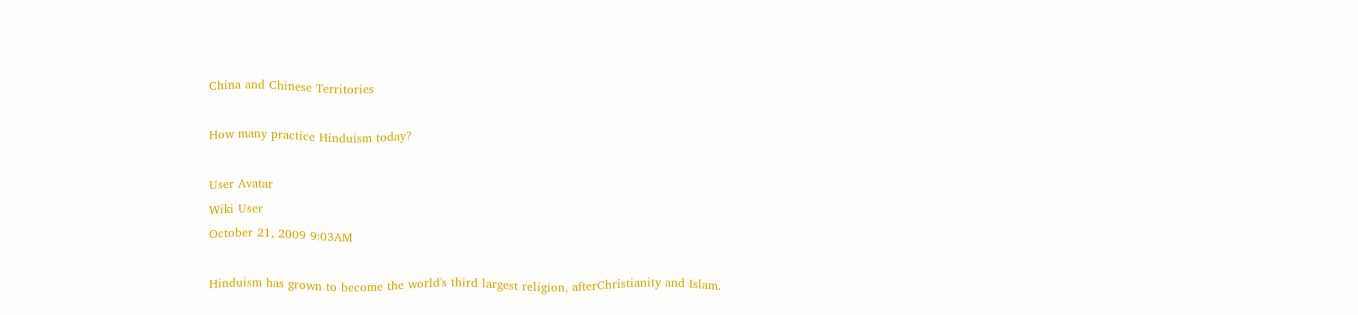China and Chinese Territories

How many practice Hinduism today?

User Avatar
Wiki User
October 21, 2009 9:03AM

Hinduism has grown to become the world's third largest religion, afterChristianity and Islam.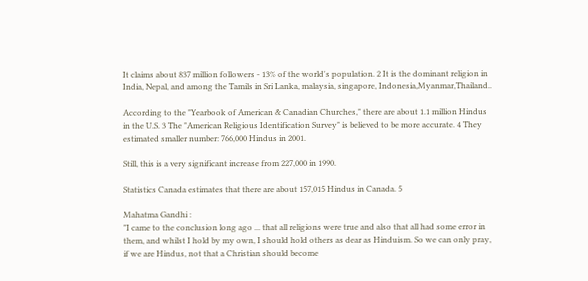It claims about 837 million followers - 13% of the world's population. 2 It is the dominant religion in India, Nepal, and among the Tamils in Sri Lanka, malaysia, singapore, Indonesia,Myanmar,Thailand..

According to the "Yearbook of American & Canadian Churches," there are about 1.1 million Hindus in the U.S. 3 The "American Religious Identification Survey" is believed to be more accurate. 4 They estimated smaller number: 766,000 Hindus in 2001.

Still, this is a very significant increase from 227,000 in 1990.

Statistics Canada estimates that there are about 157,015 Hindus in Canada. 5

Mahatma Gandhi :
"I came to the conclusion long ago ... that all religions were true and also that all had some error in them, and whilst I hold by my own, I should hold others as dear as Hinduism. So we can only pray, if we are Hindus, not that a Christian should become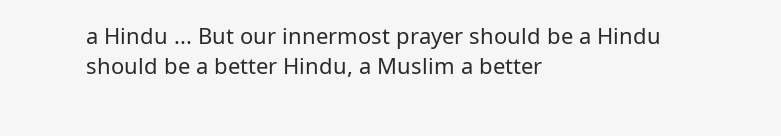a Hindu ... But our innermost prayer should be a Hindu should be a better Hindu, a Muslim a better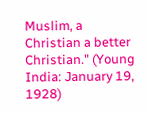Muslim, a Christian a better Christian." (Young India: January 19, 1928)